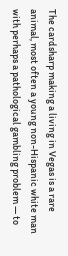The cardsharp making a living in Vegas is a rare animal, most often a young non-Hispanic white man with perhaps a pathological gambling problem — to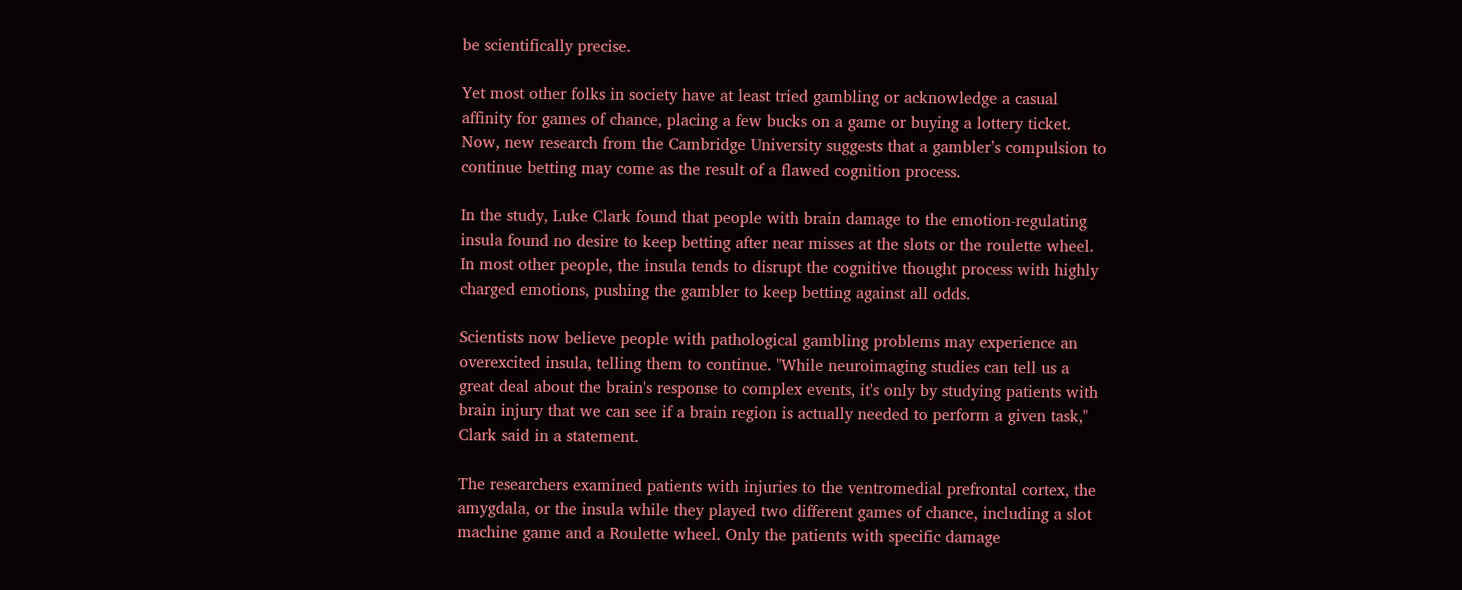be scientifically precise.

Yet most other folks in society have at least tried gambling or acknowledge a casual affinity for games of chance, placing a few bucks on a game or buying a lottery ticket. Now, new research from the Cambridge University suggests that a gambler’s compulsion to continue betting may come as the result of a flawed cognition process.

In the study, Luke Clark found that people with brain damage to the emotion-regulating insula found no desire to keep betting after near misses at the slots or the roulette wheel. In most other people, the insula tends to disrupt the cognitive thought process with highly charged emotions, pushing the gambler to keep betting against all odds.

Scientists now believe people with pathological gambling problems may experience an overexcited insula, telling them to continue. "While neuroimaging studies can tell us a great deal about the brain's response to complex events, it's only by studying patients with brain injury that we can see if a brain region is actually needed to perform a given task," Clark said in a statement.

The researchers examined patients with injuries to the ventromedial prefrontal cortex, the amygdala, or the insula while they played two different games of chance, including a slot machine game and a Roulette wheel. Only the patients with specific damage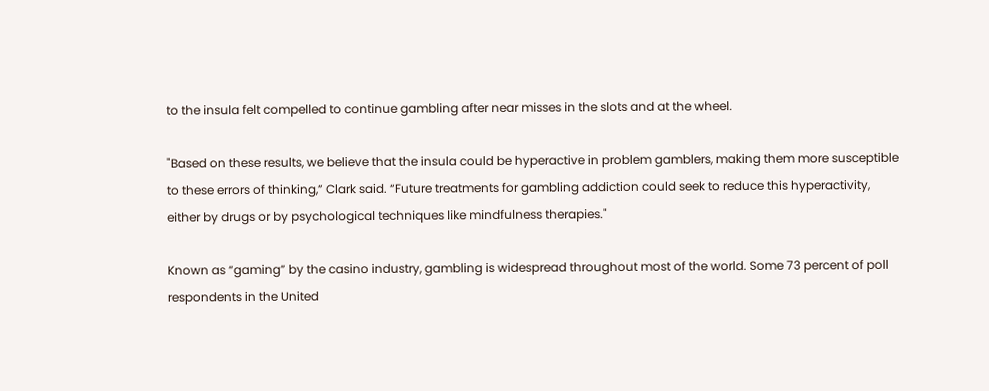to the insula felt compelled to continue gambling after near misses in the slots and at the wheel.

"Based on these results, we believe that the insula could be hyperactive in problem gamblers, making them more susceptible to these errors of thinking,” Clark said. “Future treatments for gambling addiction could seek to reduce this hyperactivity, either by drugs or by psychological techniques like mindfulness therapies."

Known as “gaming” by the casino industry, gambling is widespread throughout most of the world. Some 73 percent of poll respondents in the United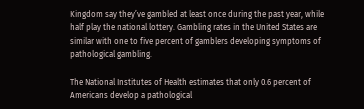Kingdom say they’ve gambled at least once during the past year, while half play the national lottery. Gambling rates in the United States are similar with one to five percent of gamblers developing symptoms of pathological gambling.

The National Institutes of Health estimates that only 0.6 percent of Americans develop a pathological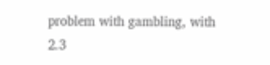problem with gambling, with 2.3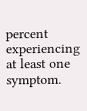percent experiencing at least one symptom.